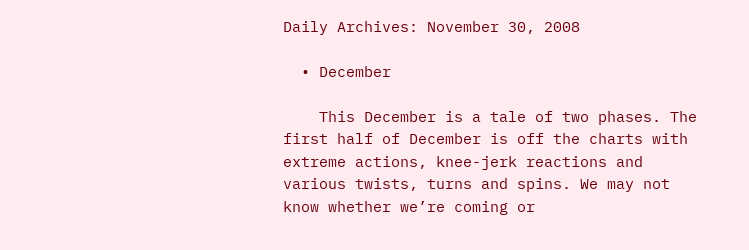Daily Archives: November 30, 2008

  • December

    This December is a tale of two phases. The first half of December is off the charts with extreme actions, knee-jerk reactions and various twists, turns and spins. We may not know whether we’re coming or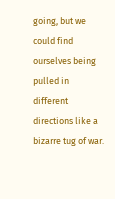going, but we could find ourselves being pulled in different directions like a bizarre tug of war.